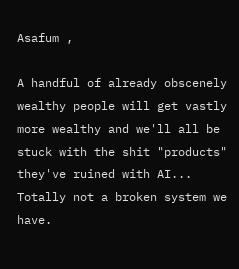Asafum ,

A handful of already obscenely wealthy people will get vastly more wealthy and we'll all be stuck with the shit "products" they've ruined with AI... Totally not a broken system we have.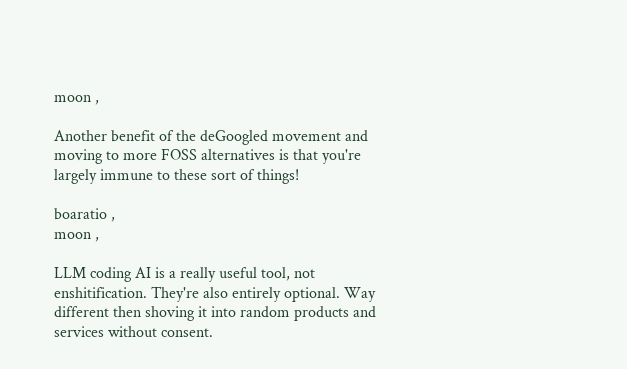moon ,

Another benefit of the deGoogled movement and moving to more FOSS alternatives is that you're largely immune to these sort of things!

boaratio ,
moon ,

LLM coding AI is a really useful tool, not enshitification. They're also entirely optional. Way different then shoving it into random products and services without consent.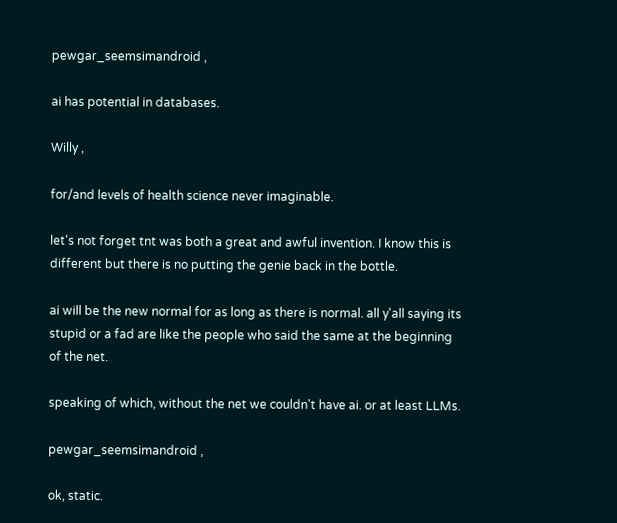pewgar_seemsimandroid ,

ai has potential in databases.

Willy ,

for/and levels of health science never imaginable.

let's not forget tnt was both a great and awful invention. I know this is different but there is no putting the genie back in the bottle.

ai will be the new normal for as long as there is normal. all y'all saying its stupid or a fad are like the people who said the same at the beginning of the net.

speaking of which, without the net we couldn't have ai. or at least LLMs.

pewgar_seemsimandroid ,

ok, static.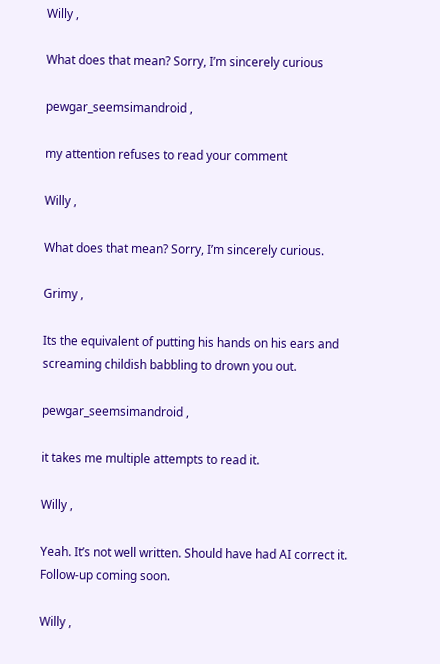Willy ,

What does that mean? Sorry, I’m sincerely curious

pewgar_seemsimandroid ,

my attention refuses to read your comment

Willy ,

What does that mean? Sorry, I’m sincerely curious.

Grimy ,

Its the equivalent of putting his hands on his ears and screaming childish babbling to drown you out.

pewgar_seemsimandroid ,

it takes me multiple attempts to read it.

Willy ,

Yeah. It’s not well written. Should have had AI correct it. Follow-up coming soon.

Willy ,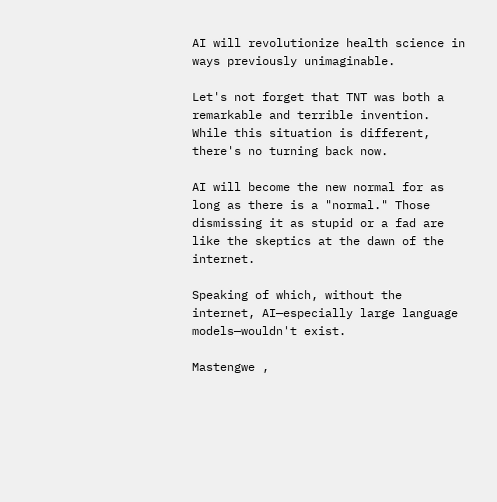AI will revolutionize health science in ways previously unimaginable.

Let's not forget that TNT was both a remarkable and terrible invention. While this situation is different, there's no turning back now.

AI will become the new normal for as long as there is a "normal." Those dismissing it as stupid or a fad are like the skeptics at the dawn of the internet.

Speaking of which, without the internet, AI—especially large language models—wouldn't exist.

Mastengwe ,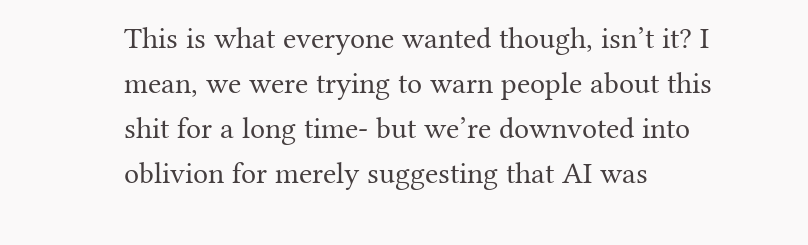This is what everyone wanted though, isn’t it? I mean, we were trying to warn people about this shit for a long time- but we’re downvoted into oblivion for merely suggesting that AI was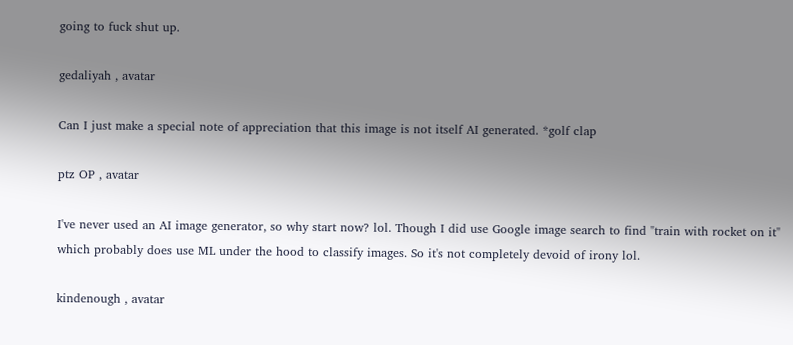going to fuck shut up.

gedaliyah , avatar

Can I just make a special note of appreciation that this image is not itself AI generated. *golf clap

ptz OP , avatar

I've never used an AI image generator, so why start now? lol. Though I did use Google image search to find "train with rocket on it" which probably does use ML under the hood to classify images. So it's not completely devoid of irony lol.

kindenough , avatar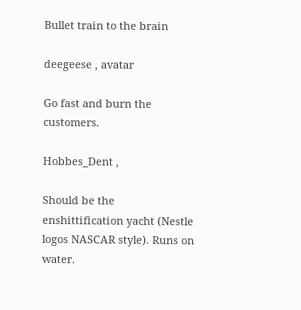Bullet train to the brain

deegeese , avatar

Go fast and burn the customers.

Hobbes_Dent ,

Should be the enshittification yacht (Nestle logos NASCAR style). Runs on water.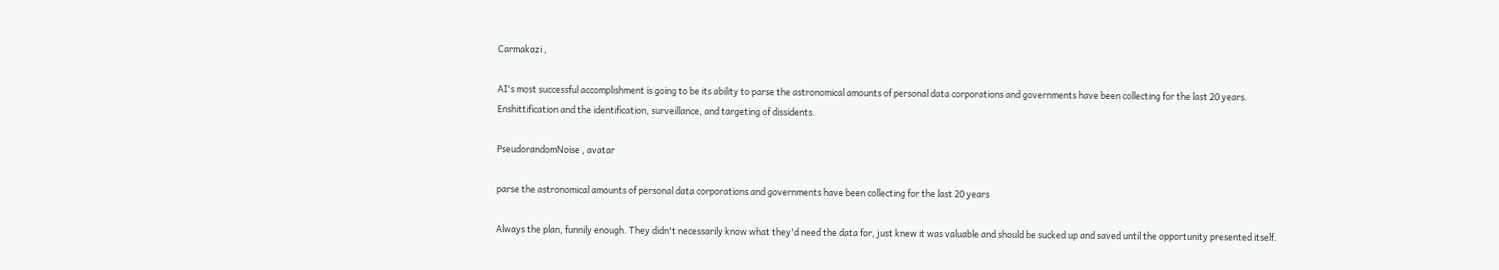Carmakazi ,

AI's most successful accomplishment is going to be its ability to parse the astronomical amounts of personal data corporations and governments have been collecting for the last 20 years. Enshittification and the identification, surveillance, and targeting of dissidents.

PseudorandomNoise , avatar

parse the astronomical amounts of personal data corporations and governments have been collecting for the last 20 years

Always the plan, funnily enough. They didn't necessarily know what they'd need the data for, just knew it was valuable and should be sucked up and saved until the opportunity presented itself.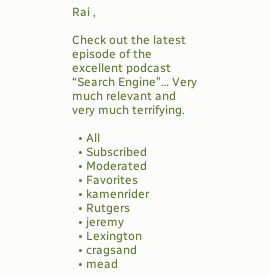Rai ,

Check out the latest episode of the excellent podcast “Search Engine”… Very much relevant and very much terrifying.

  • All
  • Subscribed
  • Moderated
  • Favorites
  • kamenrider
  • Rutgers
  • jeremy
  • Lexington
  • cragsand
  • mead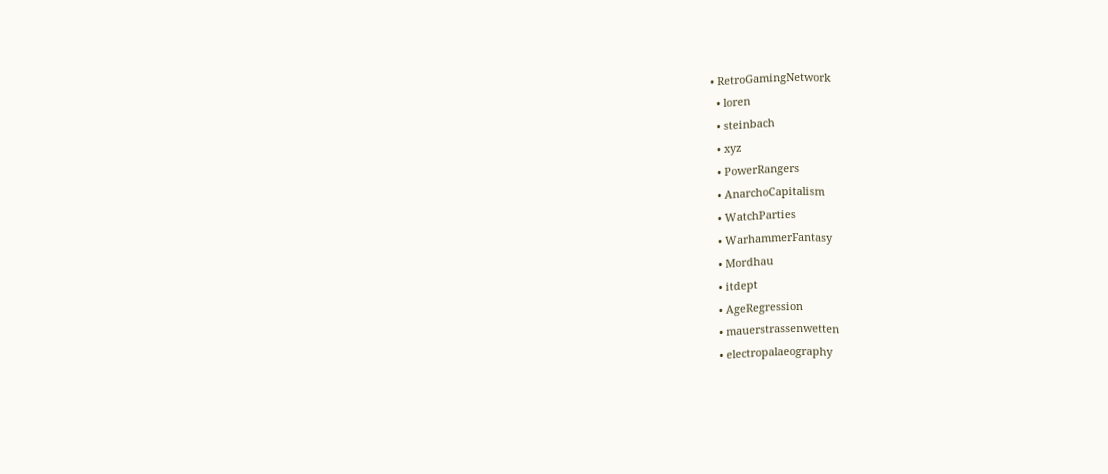• RetroGamingNetwork
  • loren
  • steinbach
  • xyz
  • PowerRangers
  • AnarchoCapitalism
  • WatchParties
  • WarhammerFantasy
  • Mordhau
  • itdept
  • AgeRegression
  • mauerstrassenwetten
  • electropalaeography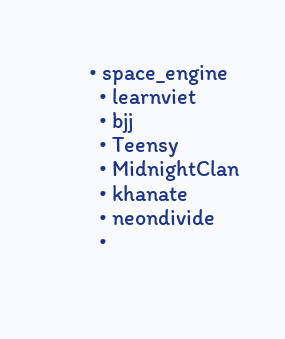• space_engine
  • learnviet
  • bjj
  • Teensy
  • MidnightClan
  • khanate
  • neondivide
  •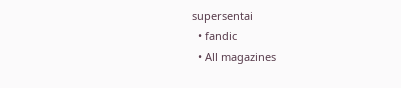supersentai
  • fandic
  • All magazines